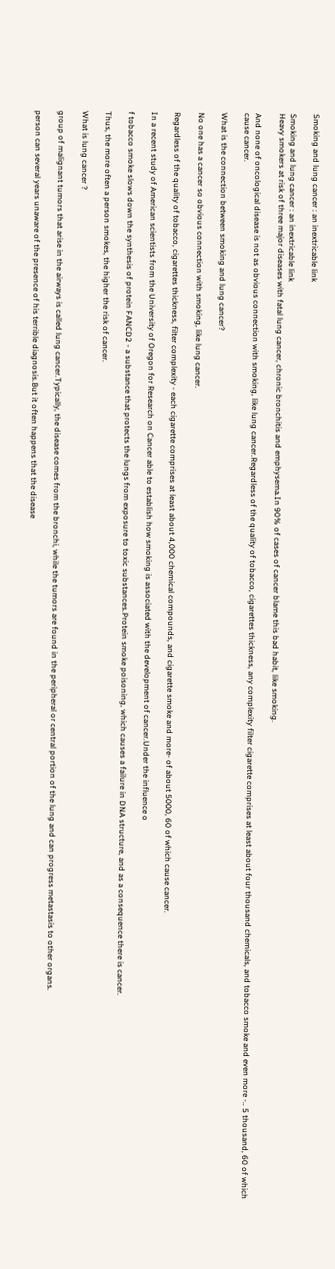Smoking and lung cancer : an inextricable link

Smoking and lung cancer : an inextricable link
Heavy smokers at risk of three major diseases with fatal lung cancer, chronic bronchitis and emphysema.In 90% of cases of cancer blame this bad habit, like smoking.

And none of oncological disease is not as obvious connection with smoking, like lung cancer.Regardless of the quality of tobacco, cigarettes thickness, any complexity filter cigarette comprises at least about four thousand chemicals, and tobacco smoke and even more -.. 5 thousand, 60 of which cause cancer.

What is the connection between smoking and lung cancer?

No one has a cancer so obvious connection with smoking, like lung cancer.

Regardless of the quality of tobacco, cigarettes thickness, filter complexity - each cigarette comprises at least about 4,000 chemical compounds, and cigarette smoke and more- of about 5000, 60 of which cause cancer.

In a recent study of American scientists from the University of Oregon for Research on Cancer able to establish how smoking is associated with the development of cancer.Under the influence o

f tobacco smoke slows down the synthesis of protein FANCD2 - a substance that protects the lungs from exposure to toxic substances.Protein smoke poisoning, which causes a failure in DNA structure, and as a consequence there is cancer.

Thus, the more often a person smokes, the higher the risk of cancer.

What is lung cancer ?

group of malignant tumors that arise in the airways is called lung cancer.Typically, the disease comes from the bronchi, while the tumors are found in the peripheral or central portion of the lung and can progress metastasis to other organs.

person can several years unaware of the presence of his terrible diagnosis.But it often happens that the disease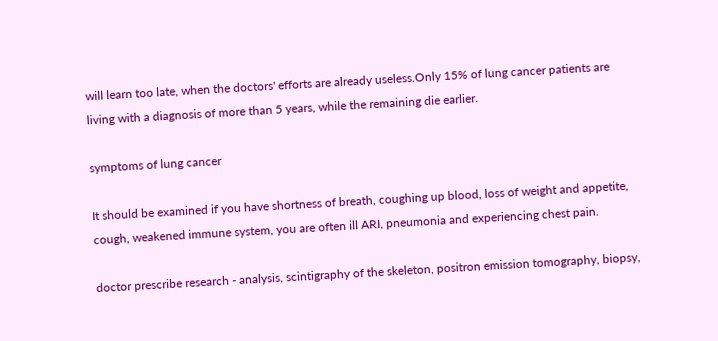will learn too late, when the doctors' efforts are already useless.Only 15% of lung cancer patients are living with a diagnosis of more than 5 years, while the remaining die earlier.

symptoms of lung cancer

It should be examined if you have shortness of breath, coughing up blood, loss of weight and appetite, cough, weakened immune system, you are often ill ARI, pneumonia and experiencing chest pain.

doctor prescribe research - analysis, scintigraphy of the skeleton, positron emission tomography, biopsy,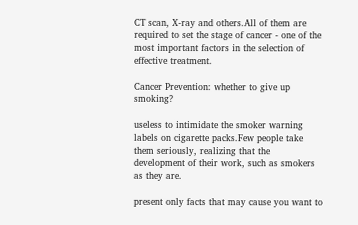CT scan, X-ray and others.All of them are required to set the stage of cancer - one of the most important factors in the selection of effective treatment.

Cancer Prevention: whether to give up smoking?

useless to intimidate the smoker warning labels on cigarette packs.Few people take them seriously, realizing that the development of their work, such as smokers as they are.

present only facts that may cause you want to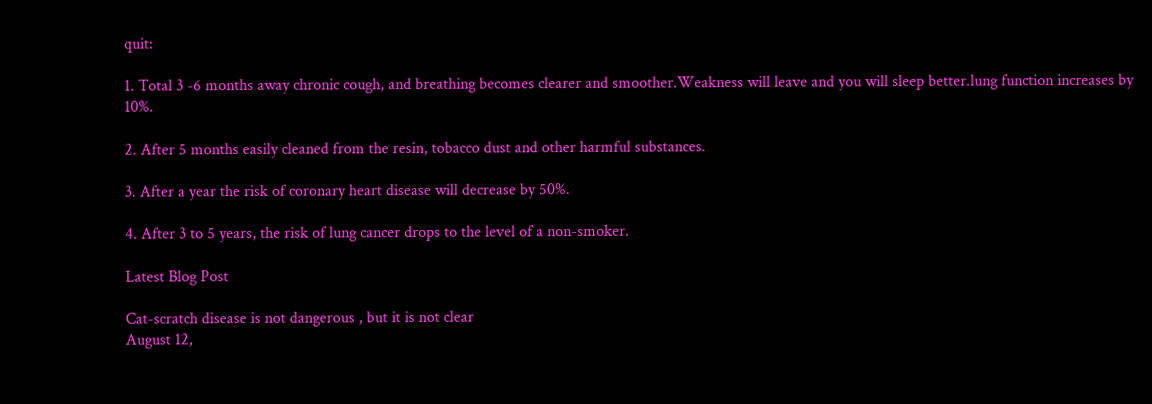quit:

1. Total 3 -6 months away chronic cough, and breathing becomes clearer and smoother.Weakness will leave and you will sleep better.lung function increases by 10%.

2. After 5 months easily cleaned from the resin, tobacco dust and other harmful substances.

3. After a year the risk of coronary heart disease will decrease by 50%.

4. After 3 to 5 years, the risk of lung cancer drops to the level of a non-smoker.

Latest Blog Post

Cat-scratch disease is not dangerous , but it is not clear
August 12,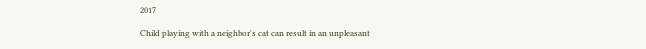2017

Child playing with a neighbor's cat can result in an unpleasant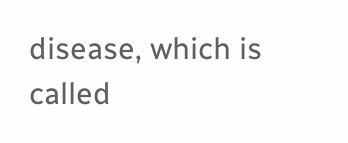disease, which is called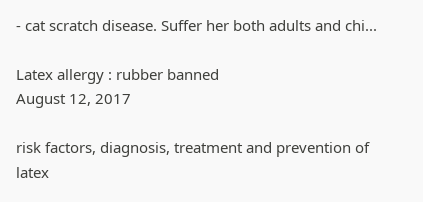- cat scratch disease. Suffer her both adults and chi...

Latex allergy : rubber banned
August 12, 2017

risk factors, diagnosis, treatment and prevention of latex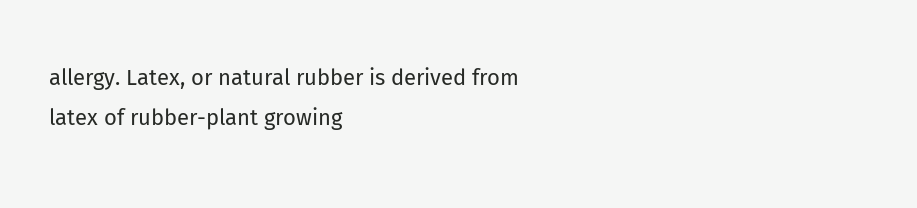allergy. Latex, or natural rubber is derived from latex of rubber-plant growing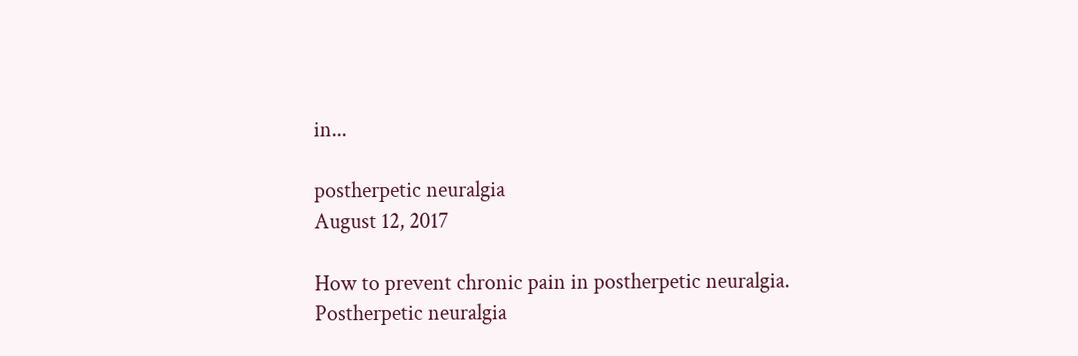in...

postherpetic neuralgia
August 12, 2017

How to prevent chronic pain in postherpetic neuralgia. Postherpetic neuralgia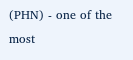(PHN) - one of the most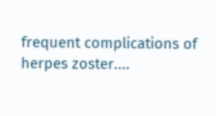frequent complications of herpes zoster....